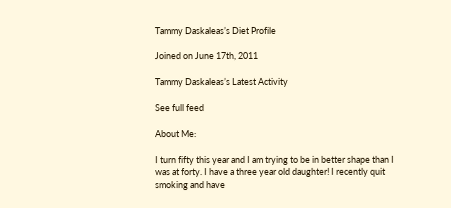Tammy Daskaleas’s Diet Profile

Joined on June 17th, 2011

Tammy Daskaleas’s Latest Activity

See full feed

About Me:

I turn fifty this year and I am trying to be in better shape than I was at forty. I have a three year old daughter! I recently quit smoking and have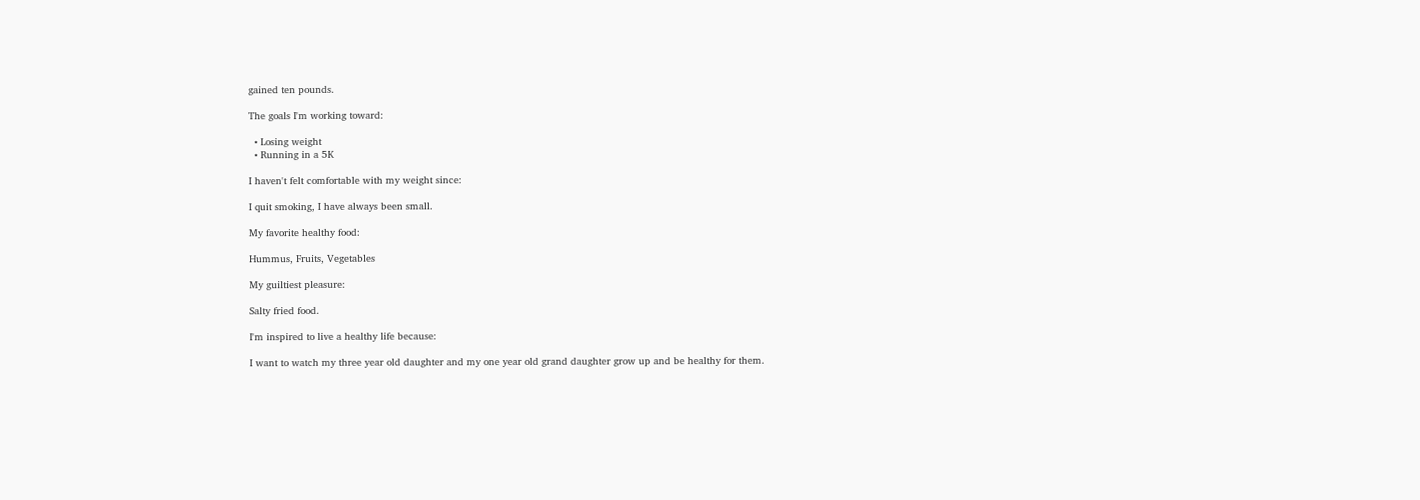gained ten pounds.

The goals I'm working toward:

  • Losing weight
  • Running in a 5K

I haven't felt comfortable with my weight since:

I quit smoking, I have always been small.

My favorite healthy food:

Hummus, Fruits, Vegetables

My guiltiest pleasure:

Salty fried food.

I'm inspired to live a healthy life because:

I want to watch my three year old daughter and my one year old grand daughter grow up and be healthy for them.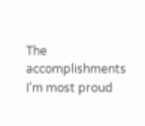The accomplishments I'm most proud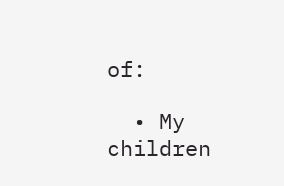of:

  • My children